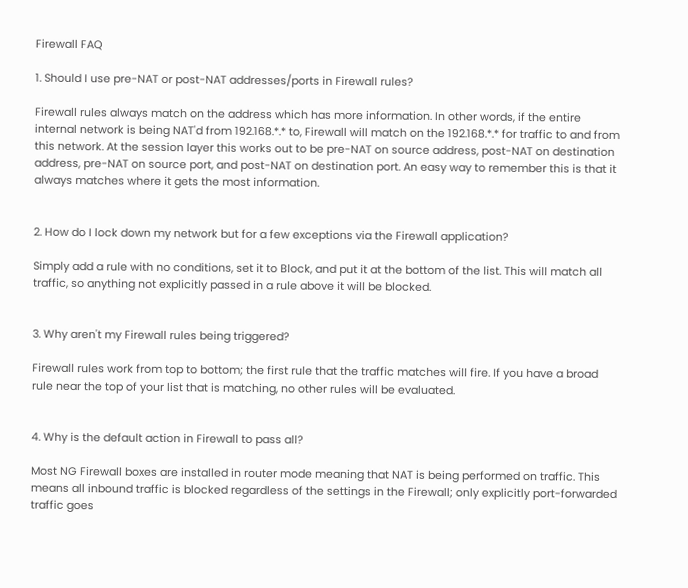Firewall FAQ

1. Should I use pre-NAT or post-NAT addresses/ports in Firewall rules?

Firewall rules always match on the address which has more information. In other words, if the entire internal network is being NAT'd from 192.168.*.* to, Firewall will match on the 192.168.*.* for traffic to and from this network. At the session layer this works out to be pre-NAT on source address, post-NAT on destination address, pre-NAT on source port, and post-NAT on destination port. An easy way to remember this is that it always matches where it gets the most information.


2. How do I lock down my network but for a few exceptions via the Firewall application?

Simply add a rule with no conditions, set it to Block, and put it at the bottom of the list. This will match all traffic, so anything not explicitly passed in a rule above it will be blocked.


3. Why aren't my Firewall rules being triggered?

Firewall rules work from top to bottom; the first rule that the traffic matches will fire. If you have a broad rule near the top of your list that is matching, no other rules will be evaluated.


4. Why is the default action in Firewall to pass all?

Most NG Firewall boxes are installed in router mode meaning that NAT is being performed on traffic. This means all inbound traffic is blocked regardless of the settings in the Firewall; only explicitly port-forwarded traffic goes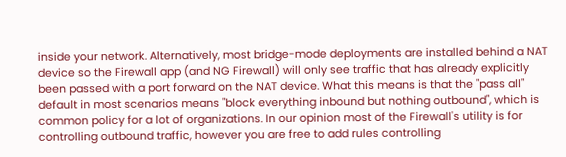inside your network. Alternatively, most bridge-mode deployments are installed behind a NAT device so the Firewall app (and NG Firewall) will only see traffic that has already explicitly been passed with a port forward on the NAT device. What this means is that the "pass all" default in most scenarios means "block everything inbound but nothing outbound", which is common policy for a lot of organizations. In our opinion most of the Firewall's utility is for controlling outbound traffic, however you are free to add rules controlling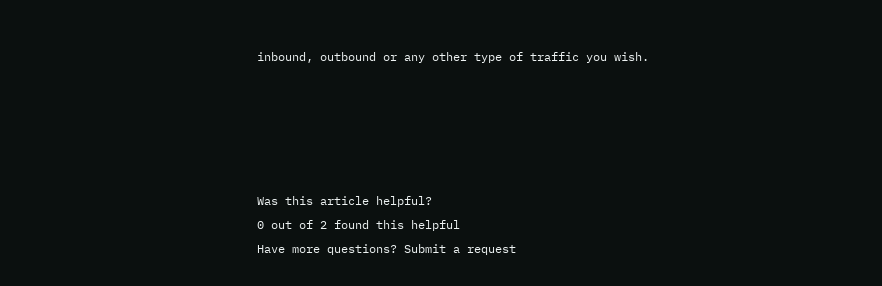inbound, outbound or any other type of traffic you wish.





Was this article helpful?
0 out of 2 found this helpful
Have more questions? Submit a request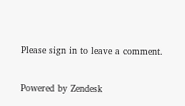Please sign in to leave a comment.

Powered by Zendesk